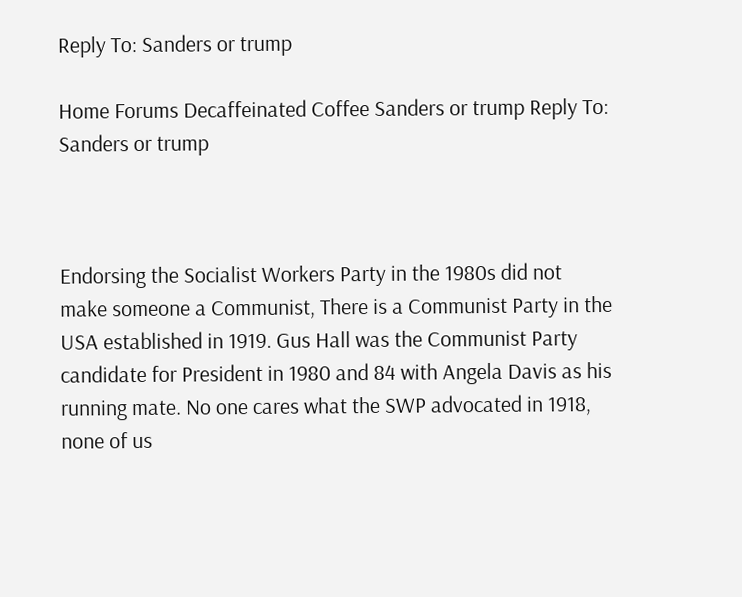Reply To: Sanders or trump

Home Forums Decaffeinated Coffee Sanders or trump Reply To: Sanders or trump



Endorsing the Socialist Workers Party in the 1980s did not make someone a Communist, There is a Communist Party in the USA established in 1919. Gus Hall was the Communist Party candidate for President in 1980 and 84 with Angela Davis as his running mate. No one cares what the SWP advocated in 1918, none of us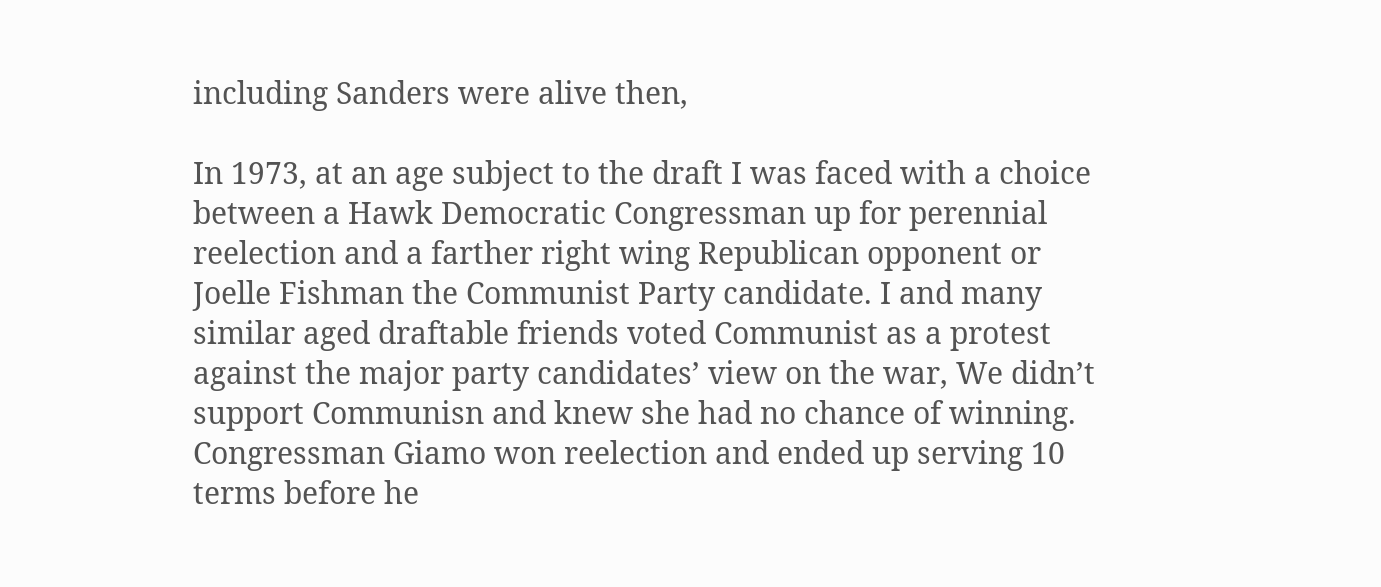including Sanders were alive then,

In 1973, at an age subject to the draft I was faced with a choice between a Hawk Democratic Congressman up for perennial reelection and a farther right wing Republican opponent or Joelle Fishman the Communist Party candidate. I and many similar aged draftable friends voted Communist as a protest against the major party candidates’ view on the war, We didn’t support Communisn and knew she had no chance of winning. Congressman Giamo won reelection and ended up serving 10 terms before he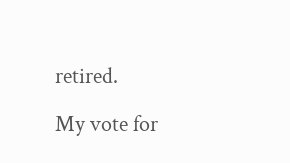retired.

My vote for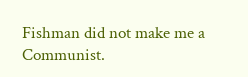Fishman did not make me a Communist.